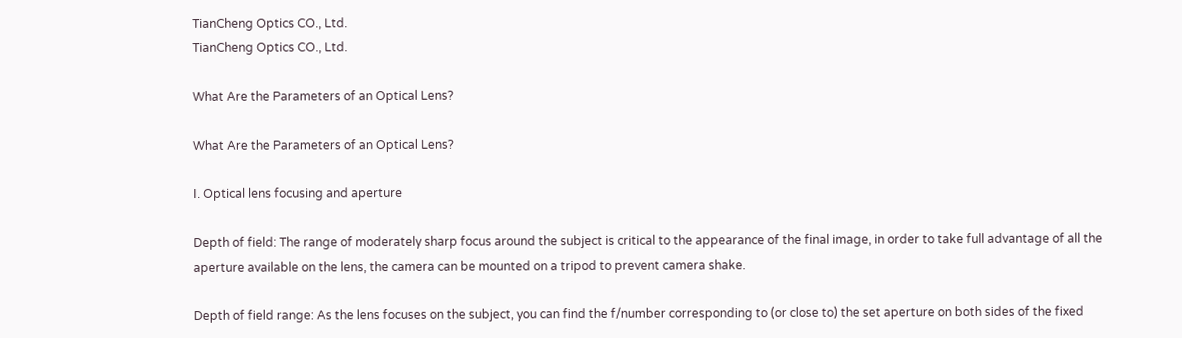TianCheng Optics CO., Ltd.
TianCheng Optics CO., Ltd.

What Are the Parameters of an Optical Lens?

What Are the Parameters of an Optical Lens?

Ⅰ. Optical lens focusing and aperture

Depth of field: The range of moderately sharp focus around the subject is critical to the appearance of the final image, in order to take full advantage of all the aperture available on the lens, the camera can be mounted on a tripod to prevent camera shake.

Depth of field range: As the lens focuses on the subject, you can find the f/number corresponding to (or close to) the set aperture on both sides of the fixed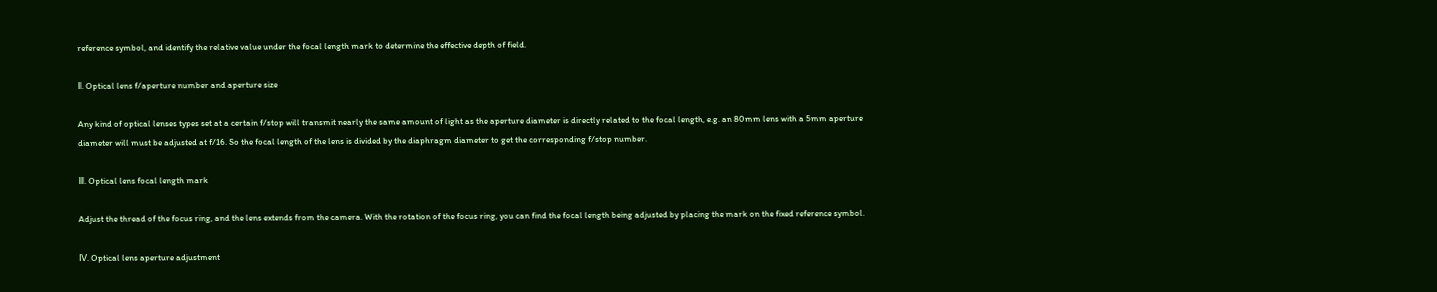reference symbol, and identify the relative value under the focal length mark to determine the effective depth of field.

Ⅱ. Optical lens f/aperture number and aperture size

Any kind of optical lenses types set at a certain f/stop will transmit nearly the same amount of light as the aperture diameter is directly related to the focal length, e.g. an 80mm lens with a 5mm aperture diameter will must be adjusted at f/16. So the focal length of the lens is divided by the diaphragm diameter to get the corresponding f/stop number.

Ⅲ. Optical lens focal length mark

Adjust the thread of the focus ring, and the lens extends from the camera. With the rotation of the focus ring, you can find the focal length being adjusted by placing the mark on the fixed reference symbol.

Ⅳ. Optical lens aperture adjustment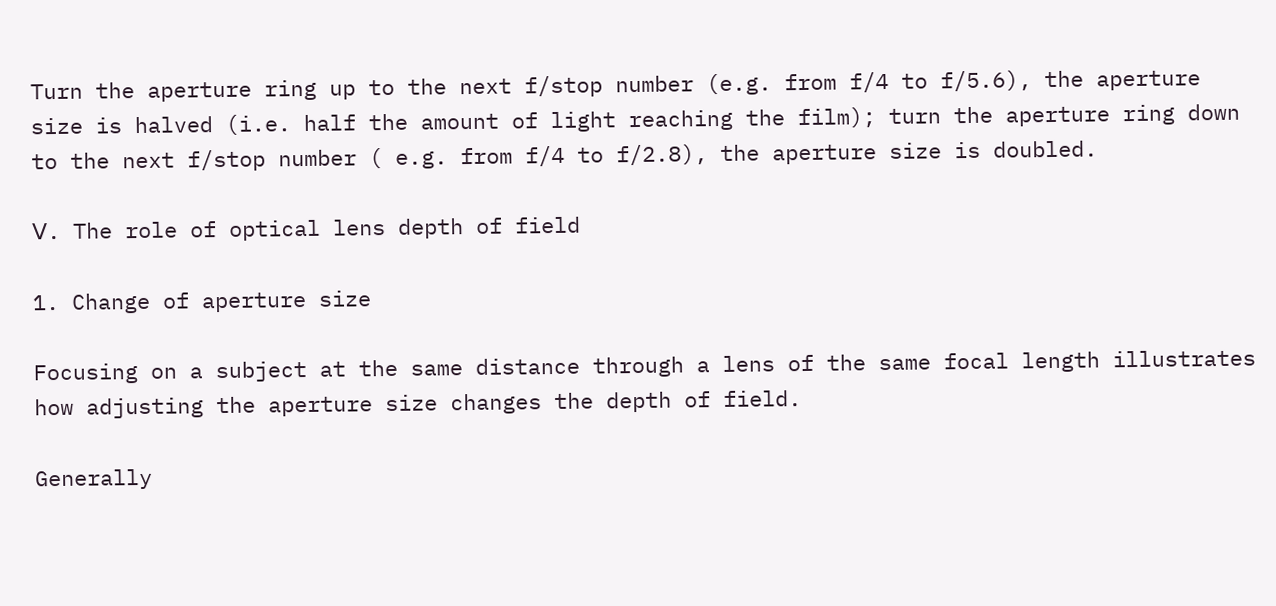Turn the aperture ring up to the next f/stop number (e.g. from f/4 to f/5.6), the aperture size is halved (i.e. half the amount of light reaching the film); turn the aperture ring down to the next f/stop number ( e.g. from f/4 to f/2.8), the aperture size is doubled.

Ⅴ. The role of optical lens depth of field

1. Change of aperture size

Focusing on a subject at the same distance through a lens of the same focal length illustrates how adjusting the aperture size changes the depth of field.

Generally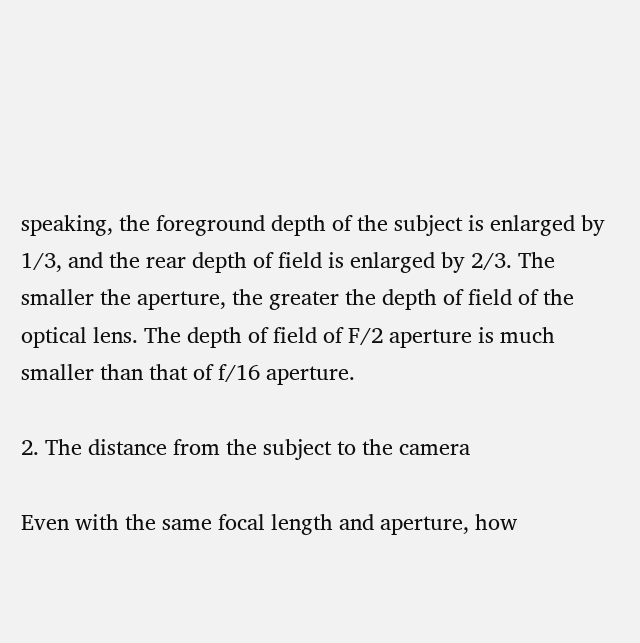speaking, the foreground depth of the subject is enlarged by 1/3, and the rear depth of field is enlarged by 2/3. The smaller the aperture, the greater the depth of field of the optical lens. The depth of field of F/2 aperture is much smaller than that of f/16 aperture.

2. The distance from the subject to the camera

Even with the same focal length and aperture, how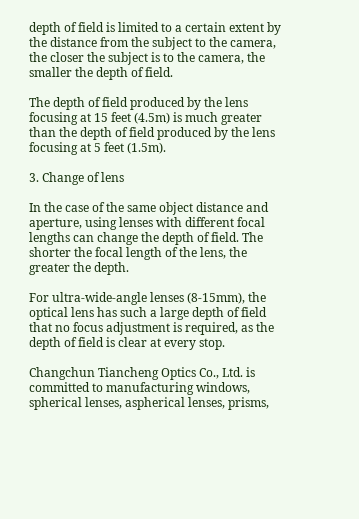depth of field is limited to a certain extent by the distance from the subject to the camera, the closer the subject is to the camera, the smaller the depth of field.

The depth of field produced by the lens focusing at 15 feet (4.5m) is much greater than the depth of field produced by the lens focusing at 5 feet (1.5m).

3. Change of lens

In the case of the same object distance and aperture, using lenses with different focal lengths can change the depth of field. The shorter the focal length of the lens, the greater the depth.

For ultra-wide-angle lenses (8-15mm), the optical lens has such a large depth of field that no focus adjustment is required, as the depth of field is clear at every stop.

Changchun Tiancheng Optics Co., Ltd. is committed to manufacturing windows, spherical lenses, aspherical lenses, prisms,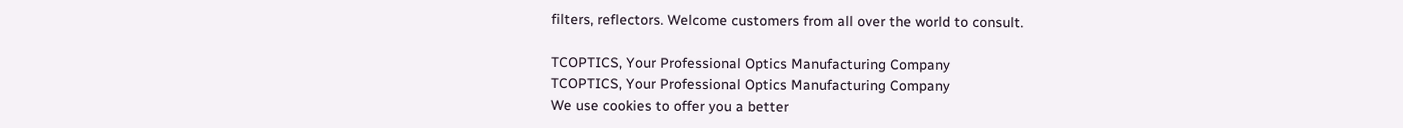filters, reflectors. Welcome customers from all over the world to consult.

TCOPTICS, Your Professional Optics Manufacturing Company
TCOPTICS, Your Professional Optics Manufacturing Company
We use cookies to offer you a better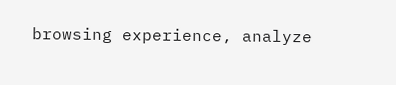browsing experience, analyze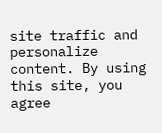site traffic and personalize content. By using this site, you agree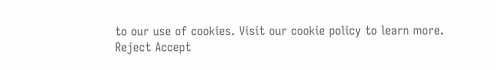to our use of cookies. Visit our cookie policy to learn more.
Reject Accept